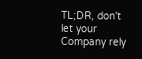TL;DR, don't let your Company rely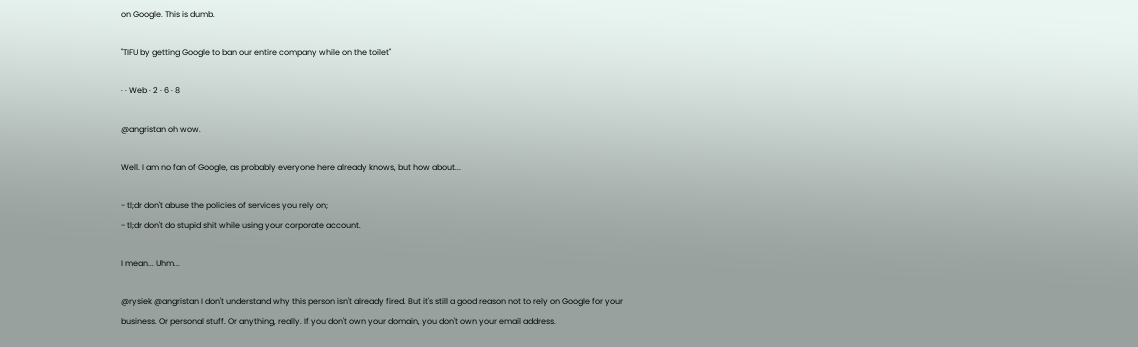on Google. This is dumb.

"TIFU by getting Google to ban our entire company while on the toilet"

· · Web · 2 · 6 · 8

@angristan oh wow.

Well. I am no fan of Google, as probably everyone here already knows, but how about...

- tl;dr don't abuse the policies of services you rely on;
- tl;dr don't do stupid shit while using your corporate account.

I mean... Uhm...

@rysiek @angristan I don't understand why this person isn't already fired. But it's still a good reason not to rely on Google for your business. Or personal stuff. Or anything, really. If you don't own your domain, you don't own your email address.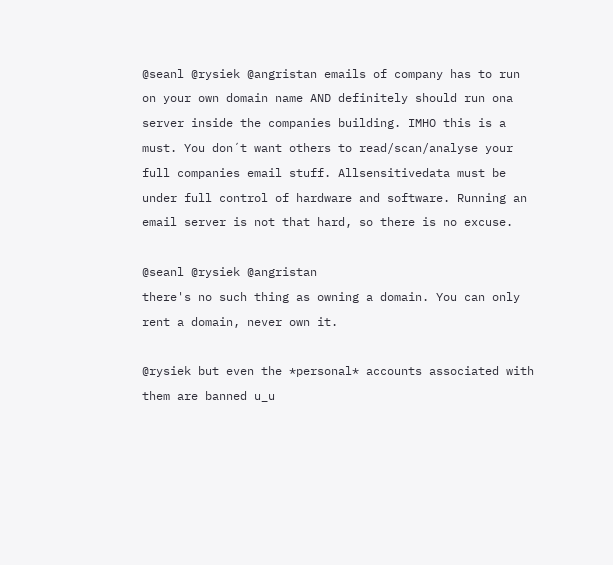@seanl @rysiek @angristan emails of company has to run on your own domain name AND definitely should run ona server inside the companies building. IMHO this is a must. You don´t want others to read/scan/analyse your full companies email stuff. Allsensitivedata must be under full control of hardware and software. Running an email server is not that hard, so there is no excuse.

@seanl @rysiek @angristan
there's no such thing as owning a domain. You can only rent a domain, never own it.

@rysiek but even the *personal* accounts associated with them are banned u_u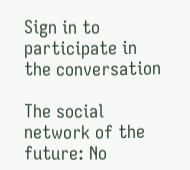Sign in to participate in the conversation

The social network of the future: No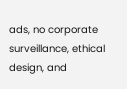ads, no corporate surveillance, ethical design, and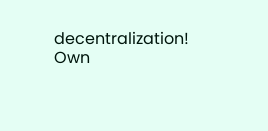decentralization! Own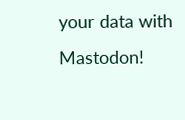your data with Mastodon!